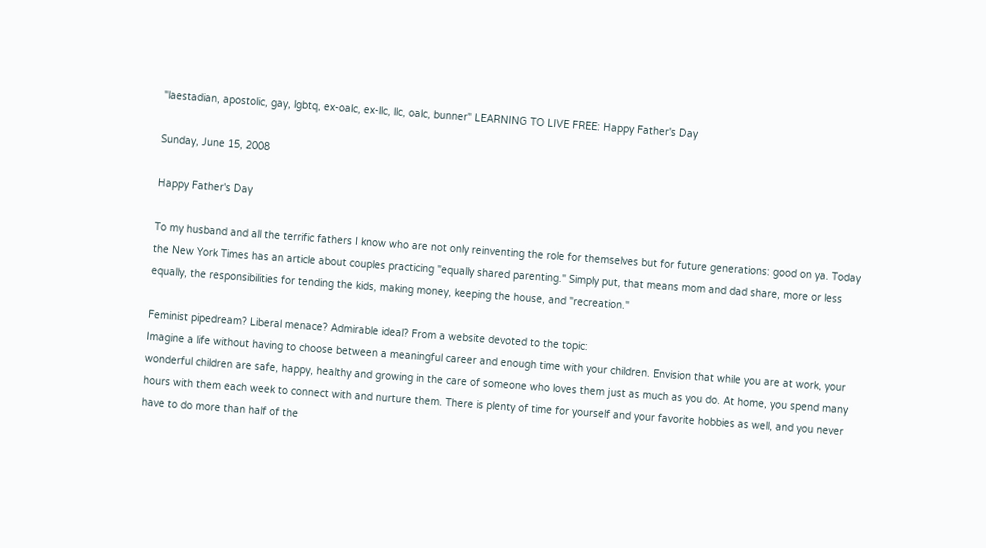"laestadian, apostolic, gay, lgbtq, ex-oalc, ex-llc, llc, oalc, bunner" LEARNING TO LIVE FREE: Happy Father's Day

Sunday, June 15, 2008

Happy Father's Day

To my husband and all the terrific fathers I know who are not only reinventing the role for themselves but for future generations: good on ya. Today the New York Times has an article about couples practicing "equally shared parenting." Simply put, that means mom and dad share, more or less equally, the responsibilities for tending the kids, making money, keeping the house, and "recreation."

Feminist pipedream? Liberal menace? Admirable ideal? From a website devoted to the topic:
Imagine a life without having to choose between a meaningful career and enough time with your children. Envision that while you are at work, your wonderful children are safe, happy, healthy and growing in the care of someone who loves them just as much as you do. At home, you spend many hours with them each week to connect with and nurture them. There is plenty of time for yourself and your favorite hobbies as well, and you never have to do more than half of the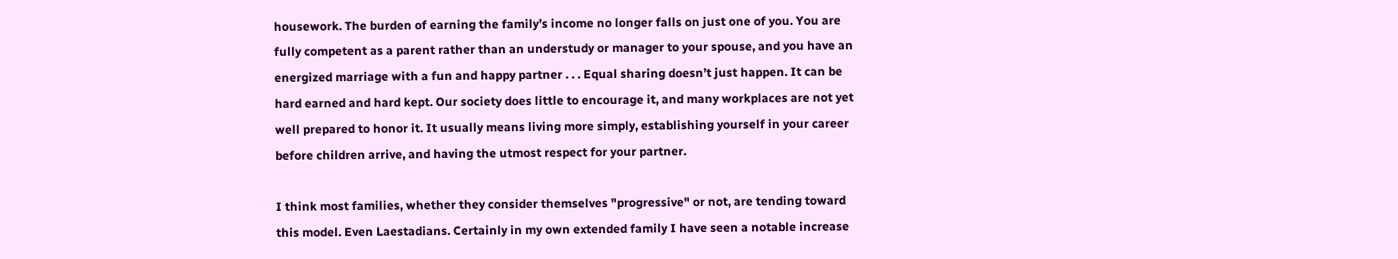housework. The burden of earning the family’s income no longer falls on just one of you. You are fully competent as a parent rather than an understudy or manager to your spouse, and you have an energized marriage with a fun and happy partner . . . Equal sharing doesn’t just happen. It can be hard earned and hard kept. Our society does little to encourage it, and many workplaces are not yet well prepared to honor it. It usually means living more simply, establishing yourself in your career before children arrive, and having the utmost respect for your partner.

I think most families, whether they consider themselves "progressive" or not, are tending toward this model. Even Laestadians. Certainly in my own extended family I have seen a notable increase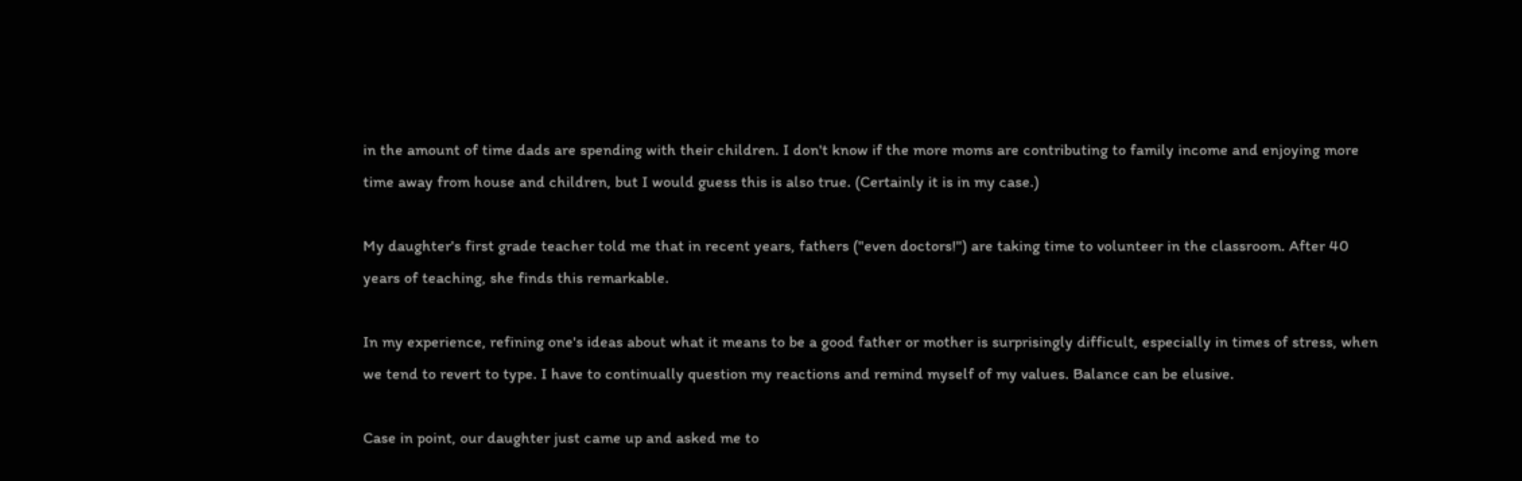in the amount of time dads are spending with their children. I don't know if the more moms are contributing to family income and enjoying more time away from house and children, but I would guess this is also true. (Certainly it is in my case.)

My daughter's first grade teacher told me that in recent years, fathers ("even doctors!") are taking time to volunteer in the classroom. After 40 years of teaching, she finds this remarkable.

In my experience, refining one's ideas about what it means to be a good father or mother is surprisingly difficult, especially in times of stress, when we tend to revert to type. I have to continually question my reactions and remind myself of my values. Balance can be elusive.

Case in point, our daughter just came up and asked me to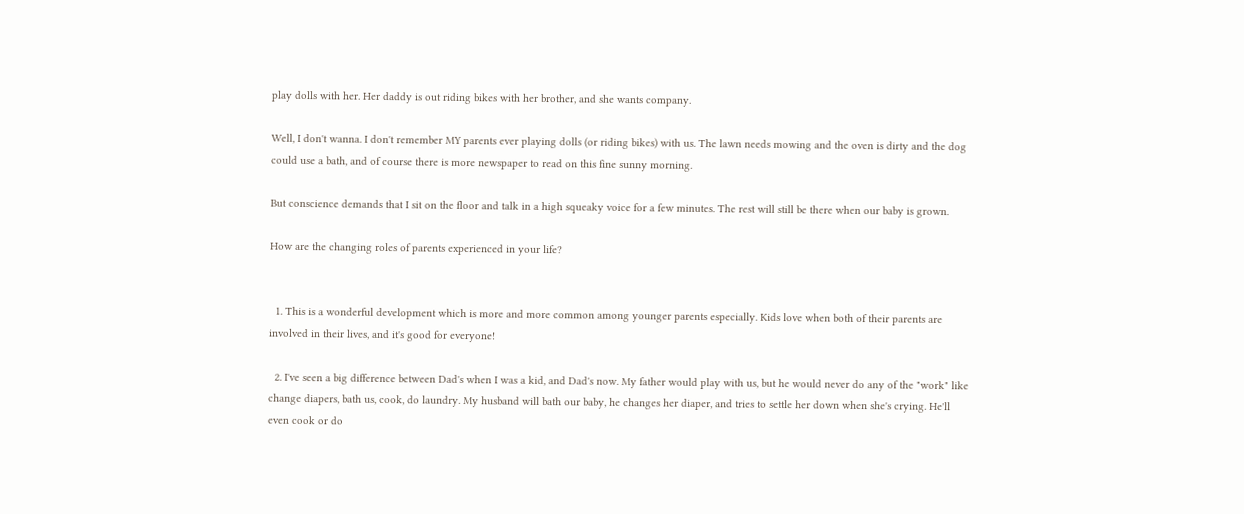play dolls with her. Her daddy is out riding bikes with her brother, and she wants company.

Well, I don't wanna. I don't remember MY parents ever playing dolls (or riding bikes) with us. The lawn needs mowing and the oven is dirty and the dog could use a bath, and of course there is more newspaper to read on this fine sunny morning.

But conscience demands that I sit on the floor and talk in a high squeaky voice for a few minutes. The rest will still be there when our baby is grown.

How are the changing roles of parents experienced in your life?


  1. This is a wonderful development which is more and more common among younger parents especially. Kids love when both of their parents are involved in their lives, and it's good for everyone!

  2. I've seen a big difference between Dad's when I was a kid, and Dad's now. My father would play with us, but he would never do any of the "work" like change diapers, bath us, cook, do laundry. My husband will bath our baby, he changes her diaper, and tries to settle her down when she's crying. He'll even cook or do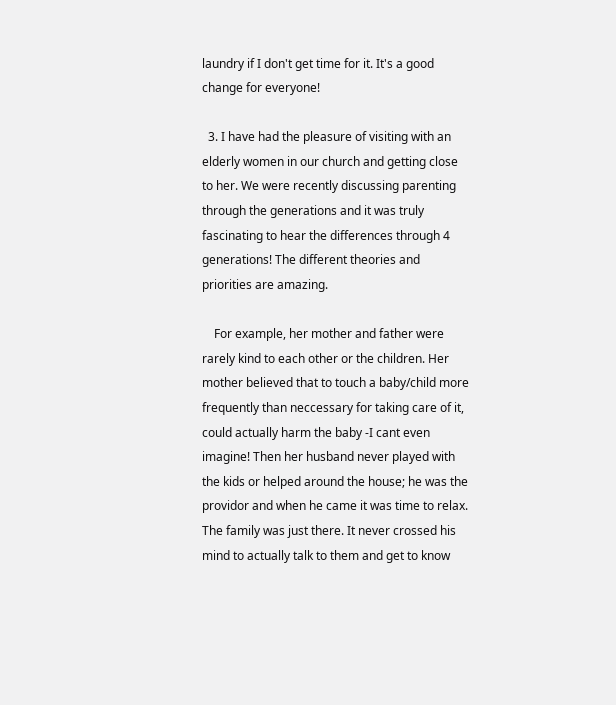laundry if I don't get time for it. It's a good change for everyone!

  3. I have had the pleasure of visiting with an elderly women in our church and getting close to her. We were recently discussing parenting through the generations and it was truly fascinating to hear the differences through 4 generations! The different theories and priorities are amazing.

    For example, her mother and father were rarely kind to each other or the children. Her mother believed that to touch a baby/child more frequently than neccessary for taking care of it, could actually harm the baby -I cant even imagine! Then her husband never played with the kids or helped around the house; he was the providor and when he came it was time to relax. The family was just there. It never crossed his mind to actually talk to them and get to know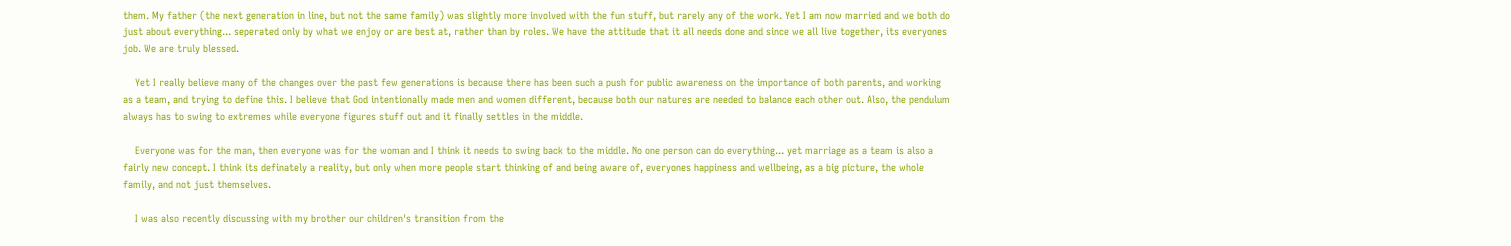them. My father (the next generation in line, but not the same family) was slightly more involved with the fun stuff, but rarely any of the work. Yet I am now married and we both do just about everything... seperated only by what we enjoy or are best at, rather than by roles. We have the attitude that it all needs done and since we all live together, its everyones job. We are truly blessed.

    Yet I really believe many of the changes over the past few generations is because there has been such a push for public awareness on the importance of both parents, and working as a team, and trying to define this. I believe that God intentionally made men and women different, because both our natures are needed to balance each other out. Also, the pendulum always has to swing to extremes while everyone figures stuff out and it finally settles in the middle.

    Everyone was for the man, then everyone was for the woman and I think it needs to swing back to the middle. No one person can do everything... yet marriage as a team is also a fairly new concept. I think its definately a reality, but only when more people start thinking of and being aware of, everyones happiness and wellbeing, as a big picture, the whole family, and not just themselves.

    I was also recently discussing with my brother our children's transition from the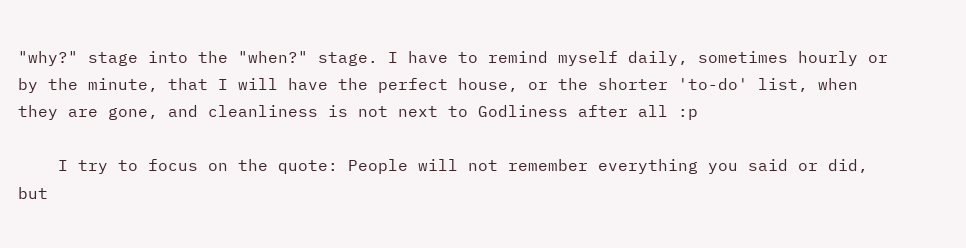"why?" stage into the "when?" stage. I have to remind myself daily, sometimes hourly or by the minute, that I will have the perfect house, or the shorter 'to-do' list, when they are gone, and cleanliness is not next to Godliness after all :p

    I try to focus on the quote: People will not remember everything you said or did, but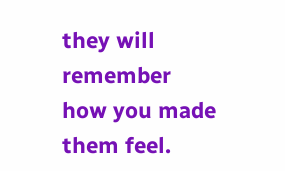they will remember how you made them feel.